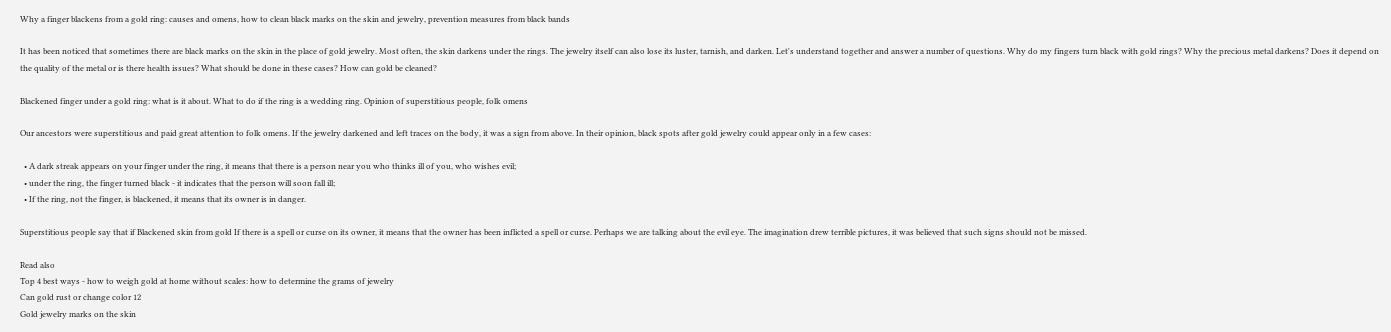Why a finger blackens from a gold ring: causes and omens, how to clean black marks on the skin and jewelry, prevention measures from black bands

It has been noticed that sometimes there are black marks on the skin in the place of gold jewelry. Most often, the skin darkens under the rings. The jewelry itself can also lose its luster, tarnish, and darken. Let's understand together and answer a number of questions. Why do my fingers turn black with gold rings? Why the precious metal darkens? Does it depend on the quality of the metal or is there health issues? What should be done in these cases? How can gold be cleaned?

Blackened finger under a gold ring: what is it about. What to do if the ring is a wedding ring. Opinion of superstitious people, folk omens

Our ancestors were superstitious and paid great attention to folk omens. If the jewelry darkened and left traces on the body, it was a sign from above. In their opinion, black spots after gold jewelry could appear only in a few cases:

  • A dark streak appears on your finger under the ring, it means that there is a person near you who thinks ill of you, who wishes evil;
  • under the ring, the finger turned black - it indicates that the person will soon fall ill;
  • If the ring, not the finger, is blackened, it means that its owner is in danger.

Superstitious people say that if Blackened skin from gold If there is a spell or curse on its owner, it means that the owner has been inflicted a spell or curse. Perhaps we are talking about the evil eye. The imagination drew terrible pictures, it was believed that such signs should not be missed.

Read also
Top 4 best ways - how to weigh gold at home without scales: how to determine the grams of jewelry
Can gold rust or change color 12
Gold jewelry marks on the skin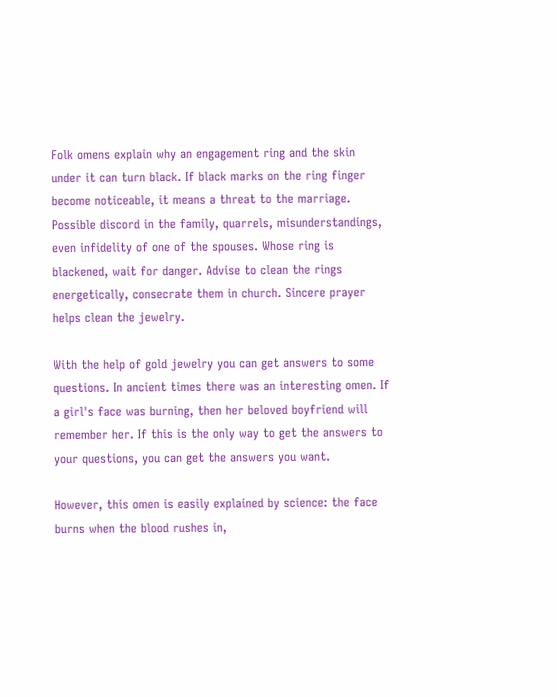Folk omens explain why an engagement ring and the skin under it can turn black. If black marks on the ring finger become noticeable, it means a threat to the marriage. Possible discord in the family, quarrels, misunderstandings, even infidelity of one of the spouses. Whose ring is blackened, wait for danger. Advise to clean the rings energetically, consecrate them in church. Sincere prayer helps clean the jewelry.

With the help of gold jewelry you can get answers to some questions. In ancient times there was an interesting omen. If a girl's face was burning, then her beloved boyfriend will remember her. If this is the only way to get the answers to your questions, you can get the answers you want.

However, this omen is easily explained by science: the face burns when the blood rushes in,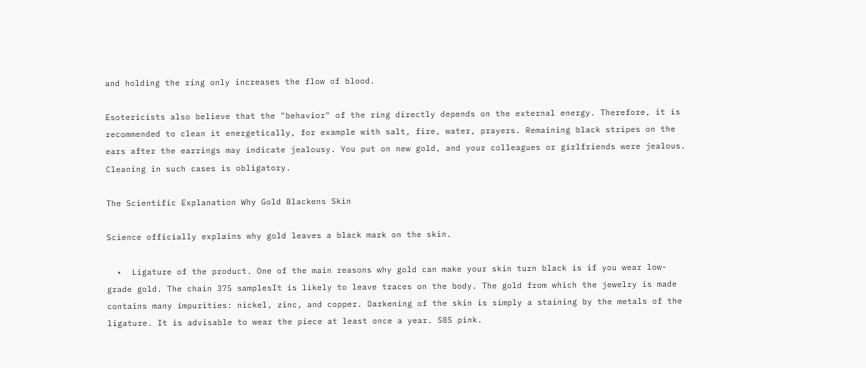and holding the ring only increases the flow of blood.

Esotericists also believe that the "behavior" of the ring directly depends on the external energy. Therefore, it is recommended to clean it energetically, for example with salt, fire, water, prayers. Remaining black stripes on the ears after the earrings may indicate jealousy. You put on new gold, and your colleagues or girlfriends were jealous. Cleaning in such cases is obligatory.

The Scientific Explanation Why Gold Blackens Skin

Science officially explains why gold leaves a black mark on the skin.

  •  Ligature of the product. One of the main reasons why gold can make your skin turn black is if you wear low-grade gold. The chain 375 samplesIt is likely to leave traces on the body. The gold from which the jewelry is made contains many impurities: nickel, zinc, and copper. Darkening of the skin is simply a staining by the metals of the ligature. It is advisable to wear the piece at least once a year. 585 pink.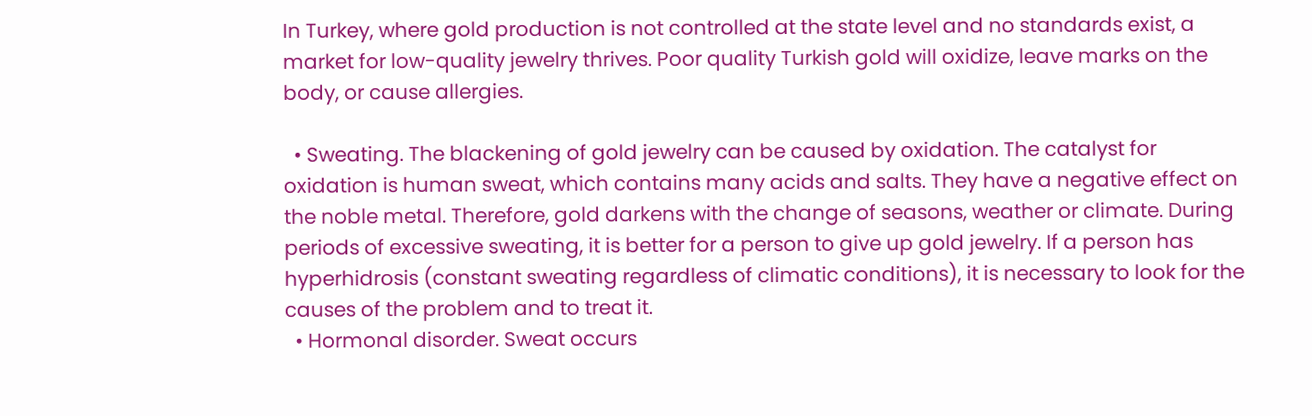In Turkey, where gold production is not controlled at the state level and no standards exist, a market for low-quality jewelry thrives. Poor quality Turkish gold will oxidize, leave marks on the body, or cause allergies.

  • Sweating. The blackening of gold jewelry can be caused by oxidation. The catalyst for oxidation is human sweat, which contains many acids and salts. They have a negative effect on the noble metal. Therefore, gold darkens with the change of seasons, weather or climate. During periods of excessive sweating, it is better for a person to give up gold jewelry. If a person has hyperhidrosis (constant sweating regardless of climatic conditions), it is necessary to look for the causes of the problem and to treat it.
  • Hormonal disorder. Sweat occurs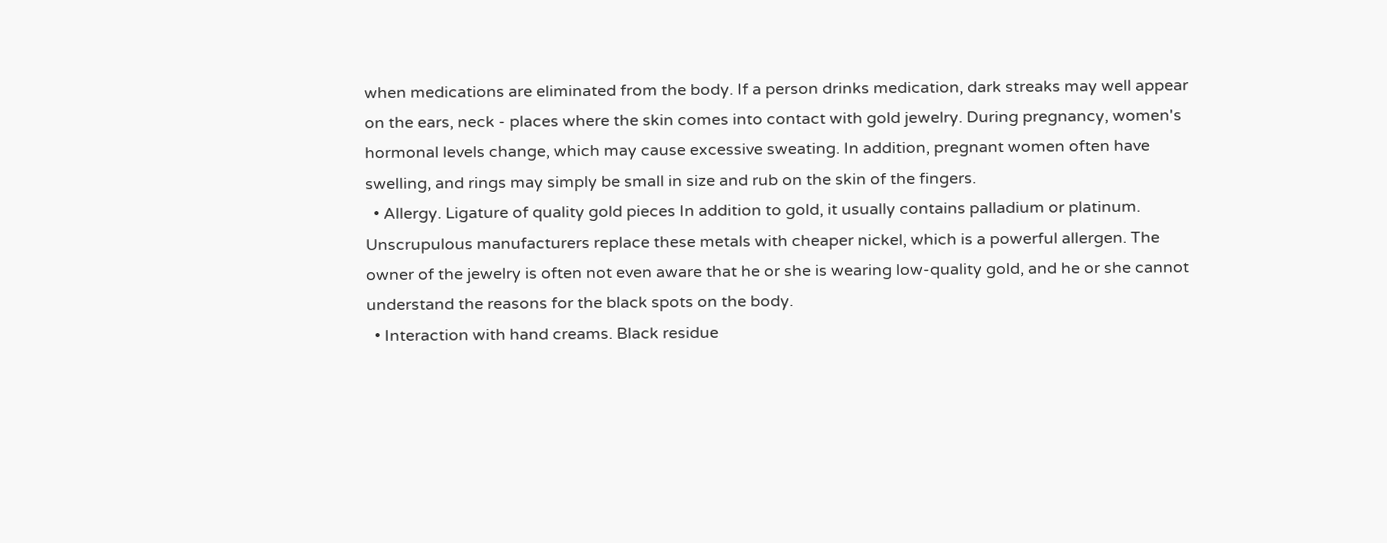when medications are eliminated from the body. If a person drinks medication, dark streaks may well appear on the ears, neck - places where the skin comes into contact with gold jewelry. During pregnancy, women's hormonal levels change, which may cause excessive sweating. In addition, pregnant women often have swelling, and rings may simply be small in size and rub on the skin of the fingers.
  • Allergy. Ligature of quality gold pieces In addition to gold, it usually contains palladium or platinum. Unscrupulous manufacturers replace these metals with cheaper nickel, which is a powerful allergen. The owner of the jewelry is often not even aware that he or she is wearing low-quality gold, and he or she cannot understand the reasons for the black spots on the body.
  • Interaction with hand creams. Black residue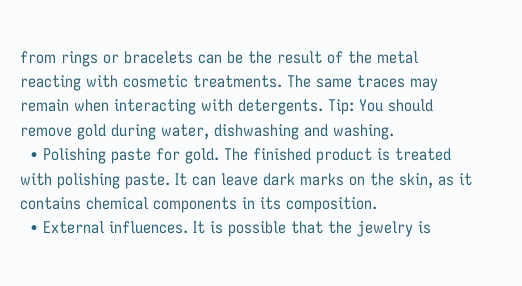from rings or bracelets can be the result of the metal reacting with cosmetic treatments. The same traces may remain when interacting with detergents. Tip: You should remove gold during water, dishwashing and washing.
  • Polishing paste for gold. The finished product is treated with polishing paste. It can leave dark marks on the skin, as it contains chemical components in its composition.
  • External influences. It is possible that the jewelry is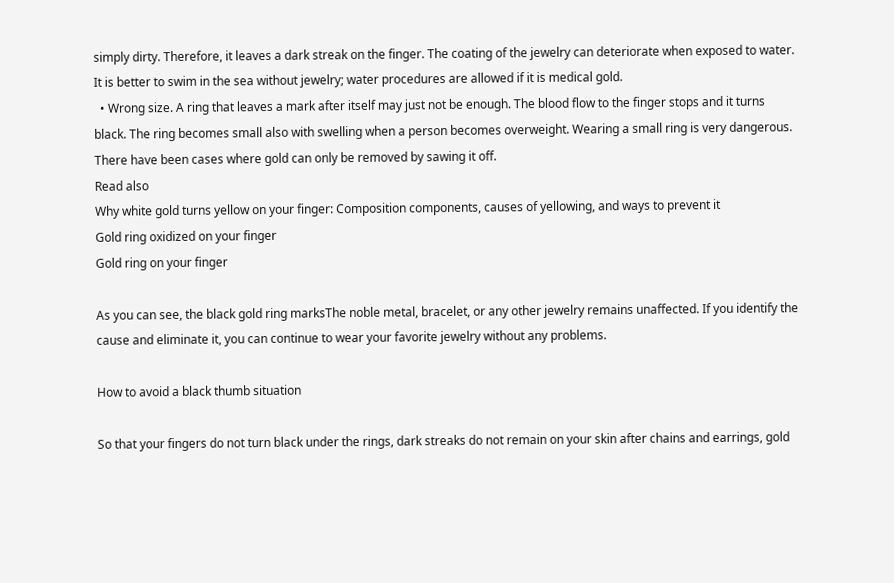simply dirty. Therefore, it leaves a dark streak on the finger. The coating of the jewelry can deteriorate when exposed to water. It is better to swim in the sea without jewelry; water procedures are allowed if it is medical gold.
  • Wrong size. A ring that leaves a mark after itself may just not be enough. The blood flow to the finger stops and it turns black. The ring becomes small also with swelling when a person becomes overweight. Wearing a small ring is very dangerous. There have been cases where gold can only be removed by sawing it off.
Read also
Why white gold turns yellow on your finger: Composition components, causes of yellowing, and ways to prevent it
Gold ring oxidized on your finger
Gold ring on your finger

As you can see, the black gold ring marksThe noble metal, bracelet, or any other jewelry remains unaffected. If you identify the cause and eliminate it, you can continue to wear your favorite jewelry without any problems.

How to avoid a black thumb situation

So that your fingers do not turn black under the rings, dark streaks do not remain on your skin after chains and earrings, gold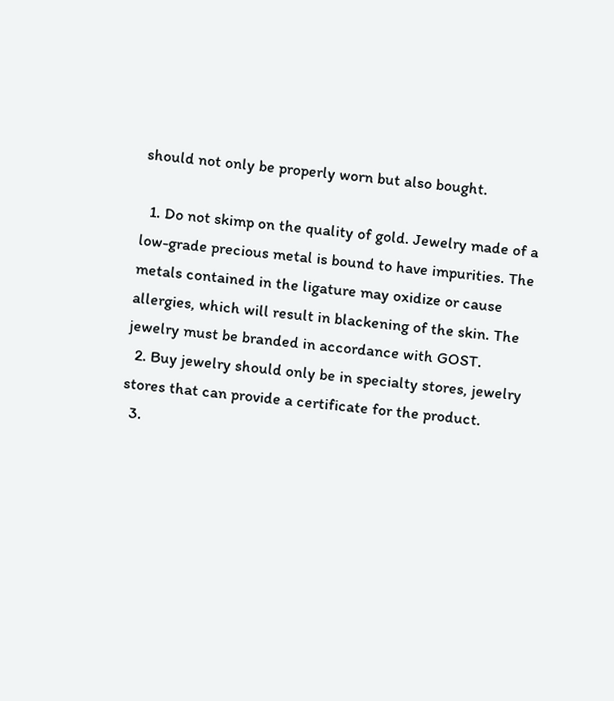should not only be properly worn but also bought.

  1. Do not skimp on the quality of gold. Jewelry made of a low-grade precious metal is bound to have impurities. The metals contained in the ligature may oxidize or cause allergies, which will result in blackening of the skin. The jewelry must be branded in accordance with GOST.
  2. Buy jewelry should only be in specialty stores, jewelry stores that can provide a certificate for the product.
  3.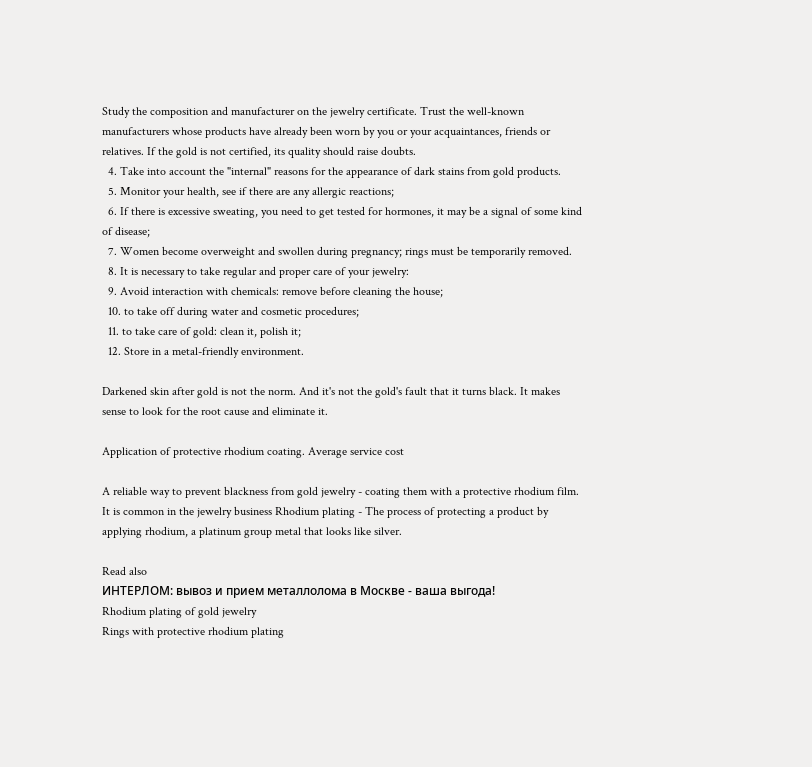Study the composition and manufacturer on the jewelry certificate. Trust the well-known manufacturers whose products have already been worn by you or your acquaintances, friends or relatives. If the gold is not certified, its quality should raise doubts.
  4. Take into account the "internal" reasons for the appearance of dark stains from gold products.
  5. Monitor your health, see if there are any allergic reactions;
  6. If there is excessive sweating, you need to get tested for hormones, it may be a signal of some kind of disease;
  7. Women become overweight and swollen during pregnancy; rings must be temporarily removed.
  8. It is necessary to take regular and proper care of your jewelry:
  9. Avoid interaction with chemicals: remove before cleaning the house;
  10. to take off during water and cosmetic procedures;
  11. to take care of gold: clean it, polish it;
  12. Store in a metal-friendly environment.

Darkened skin after gold is not the norm. And it's not the gold's fault that it turns black. It makes sense to look for the root cause and eliminate it.

Application of protective rhodium coating. Average service cost

A reliable way to prevent blackness from gold jewelry - coating them with a protective rhodium film. It is common in the jewelry business Rhodium plating - The process of protecting a product by applying rhodium, a platinum group metal that looks like silver.

Read also
ИНТЕРЛОМ: вывоз и прием металлолома в Москве - ваша выгода!
Rhodium plating of gold jewelry
Rings with protective rhodium plating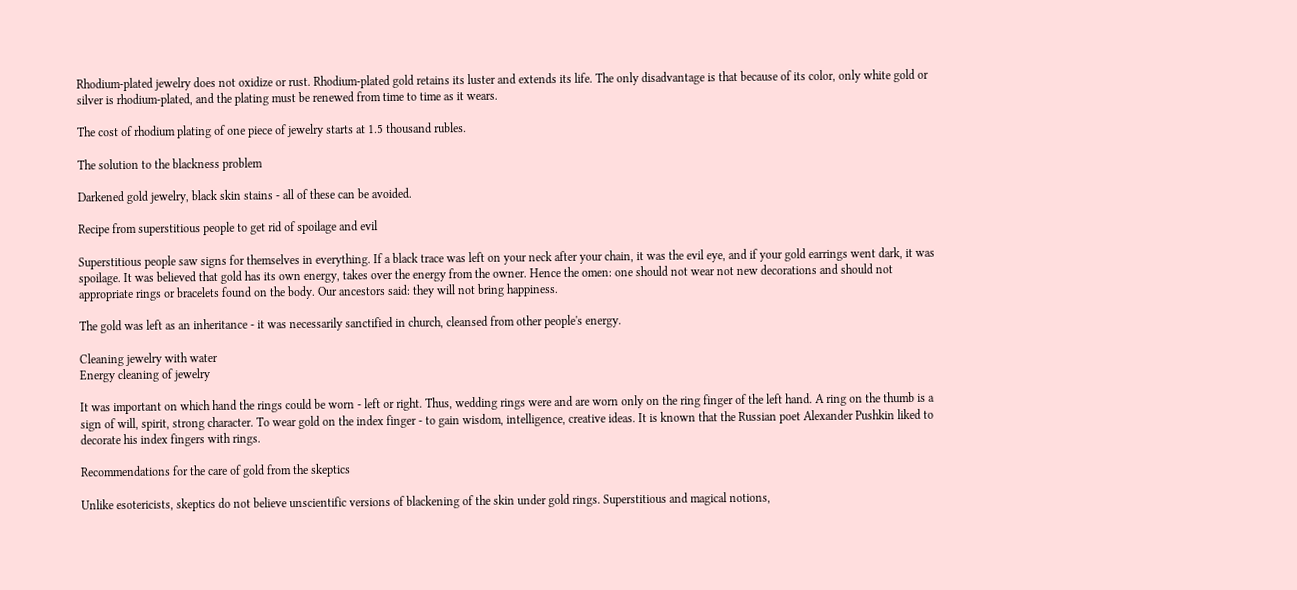Rhodium-plated jewelry does not oxidize or rust. Rhodium-plated gold retains its luster and extends its life. The only disadvantage is that because of its color, only white gold or silver is rhodium-plated, and the plating must be renewed from time to time as it wears.

The cost of rhodium plating of one piece of jewelry starts at 1.5 thousand rubles.

The solution to the blackness problem

Darkened gold jewelry, black skin stains - all of these can be avoided.

Recipe from superstitious people to get rid of spoilage and evil

Superstitious people saw signs for themselves in everything. If a black trace was left on your neck after your chain, it was the evil eye, and if your gold earrings went dark, it was spoilage. It was believed that gold has its own energy, takes over the energy from the owner. Hence the omen: one should not wear not new decorations and should not appropriate rings or bracelets found on the body. Our ancestors said: they will not bring happiness.

The gold was left as an inheritance - it was necessarily sanctified in church, cleansed from other people's energy.

Cleaning jewelry with water
Energy cleaning of jewelry

It was important on which hand the rings could be worn - left or right. Thus, wedding rings were and are worn only on the ring finger of the left hand. A ring on the thumb is a sign of will, spirit, strong character. To wear gold on the index finger - to gain wisdom, intelligence, creative ideas. It is known that the Russian poet Alexander Pushkin liked to decorate his index fingers with rings.

Recommendations for the care of gold from the skeptics

Unlike esotericists, skeptics do not believe unscientific versions of blackening of the skin under gold rings. Superstitious and magical notions,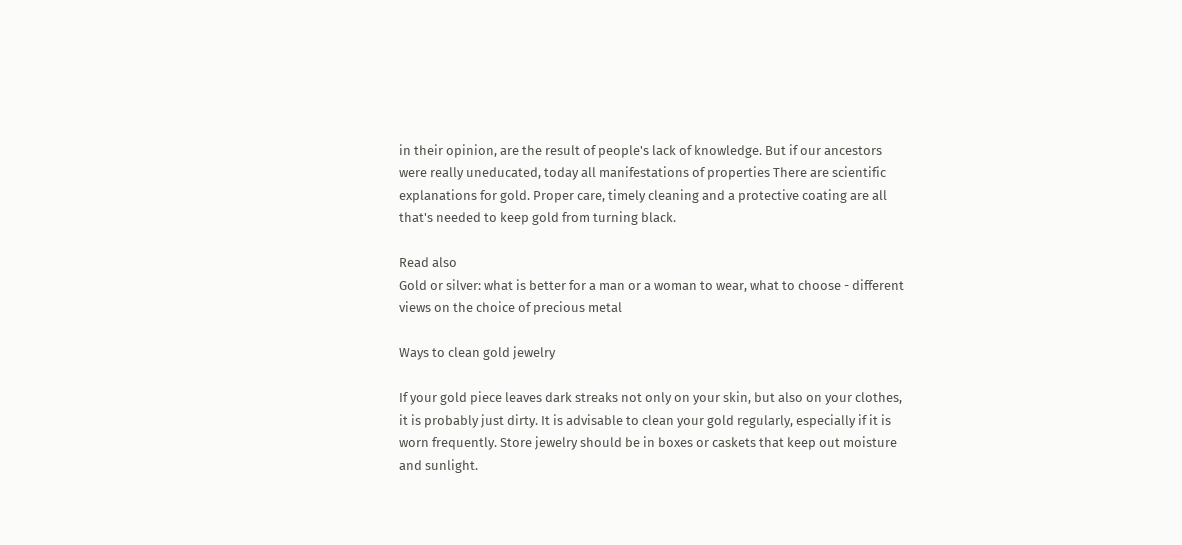in their opinion, are the result of people's lack of knowledge. But if our ancestors were really uneducated, today all manifestations of properties There are scientific explanations for gold. Proper care, timely cleaning and a protective coating are all that's needed to keep gold from turning black.

Read also
Gold or silver: what is better for a man or a woman to wear, what to choose - different views on the choice of precious metal

Ways to clean gold jewelry

If your gold piece leaves dark streaks not only on your skin, but also on your clothes, it is probably just dirty. It is advisable to clean your gold regularly, especially if it is worn frequently. Store jewelry should be in boxes or caskets that keep out moisture and sunlight.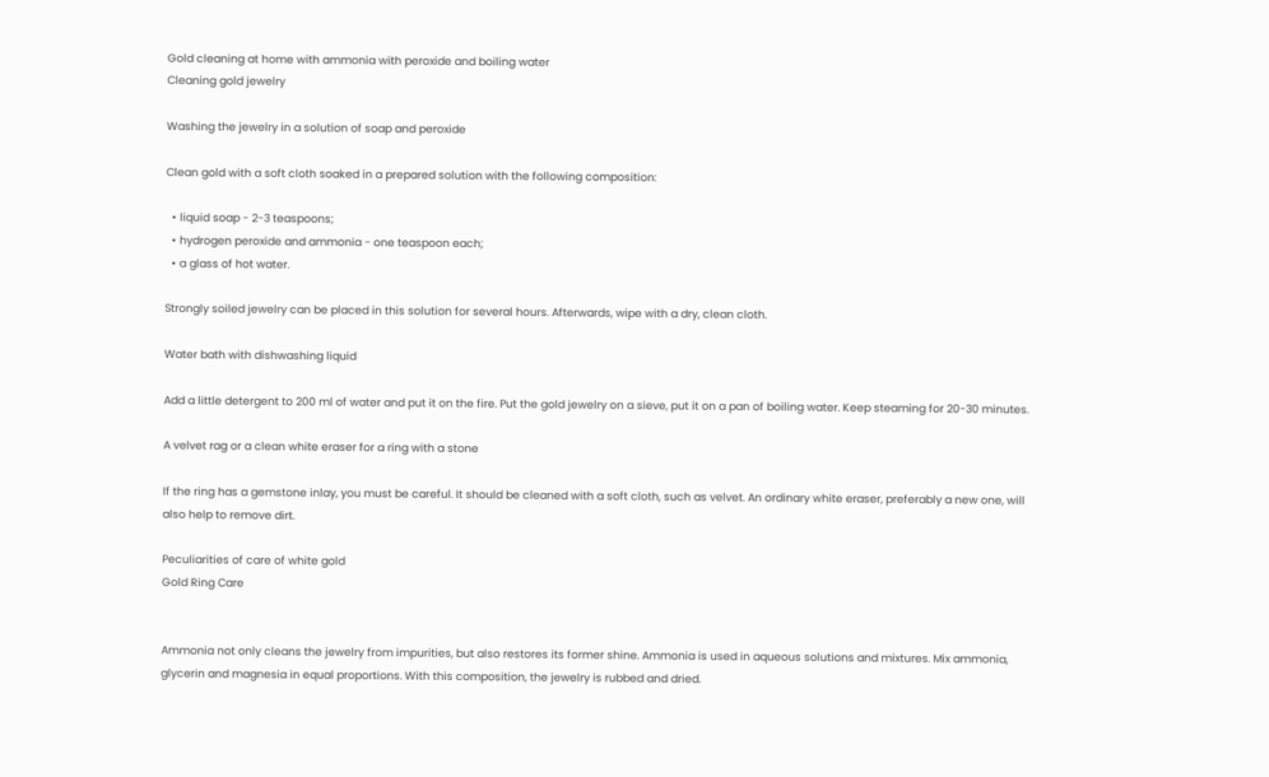Gold cleaning at home with ammonia with peroxide and boiling water
Cleaning gold jewelry

Washing the jewelry in a solution of soap and peroxide

Clean gold with a soft cloth soaked in a prepared solution with the following composition:

  • liquid soap - 2-3 teaspoons;
  • hydrogen peroxide and ammonia - one teaspoon each;
  • a glass of hot water.

Strongly soiled jewelry can be placed in this solution for several hours. Afterwards, wipe with a dry, clean cloth.

Water bath with dishwashing liquid

Add a little detergent to 200 ml of water and put it on the fire. Put the gold jewelry on a sieve, put it on a pan of boiling water. Keep steaming for 20-30 minutes.

A velvet rag or a clean white eraser for a ring with a stone

If the ring has a gemstone inlay, you must be careful. It should be cleaned with a soft cloth, such as velvet. An ordinary white eraser, preferably a new one, will also help to remove dirt.

Peculiarities of care of white gold
Gold Ring Care


Ammonia not only cleans the jewelry from impurities, but also restores its former shine. Ammonia is used in aqueous solutions and mixtures. Mix ammonia, glycerin and magnesia in equal proportions. With this composition, the jewelry is rubbed and dried.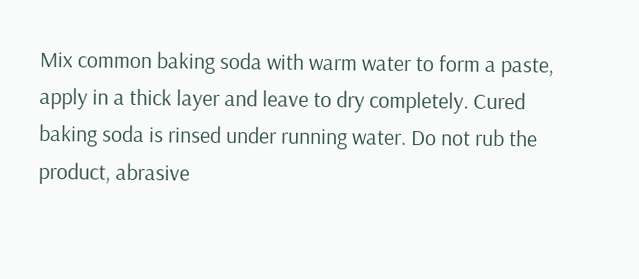Mix common baking soda with warm water to form a paste, apply in a thick layer and leave to dry completely. Cured baking soda is rinsed under running water. Do not rub the product, abrasive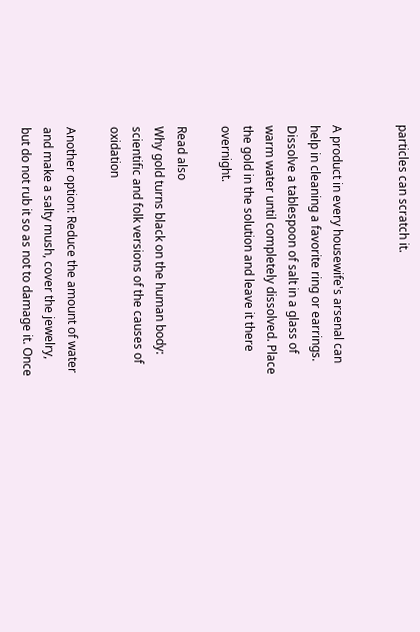particles can scratch it.


A product in every housewife's arsenal can help in cleaning a favorite ring or earrings. Dissolve a tablespoon of salt in a glass of warm water until completely dissolved. Place the gold in the solution and leave it there overnight.

Read also
Why gold turns black on the human body: scientific and folk versions of the causes of oxidation

Another option: Reduce the amount of water and make a salty mush, cover the jewelry, but do not rub it so as not to damage it. Once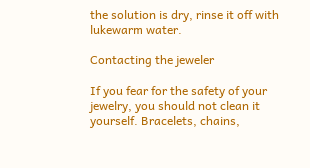the solution is dry, rinse it off with lukewarm water.

Contacting the jeweler

If you fear for the safety of your jewelry, you should not clean it yourself. Bracelets, chains,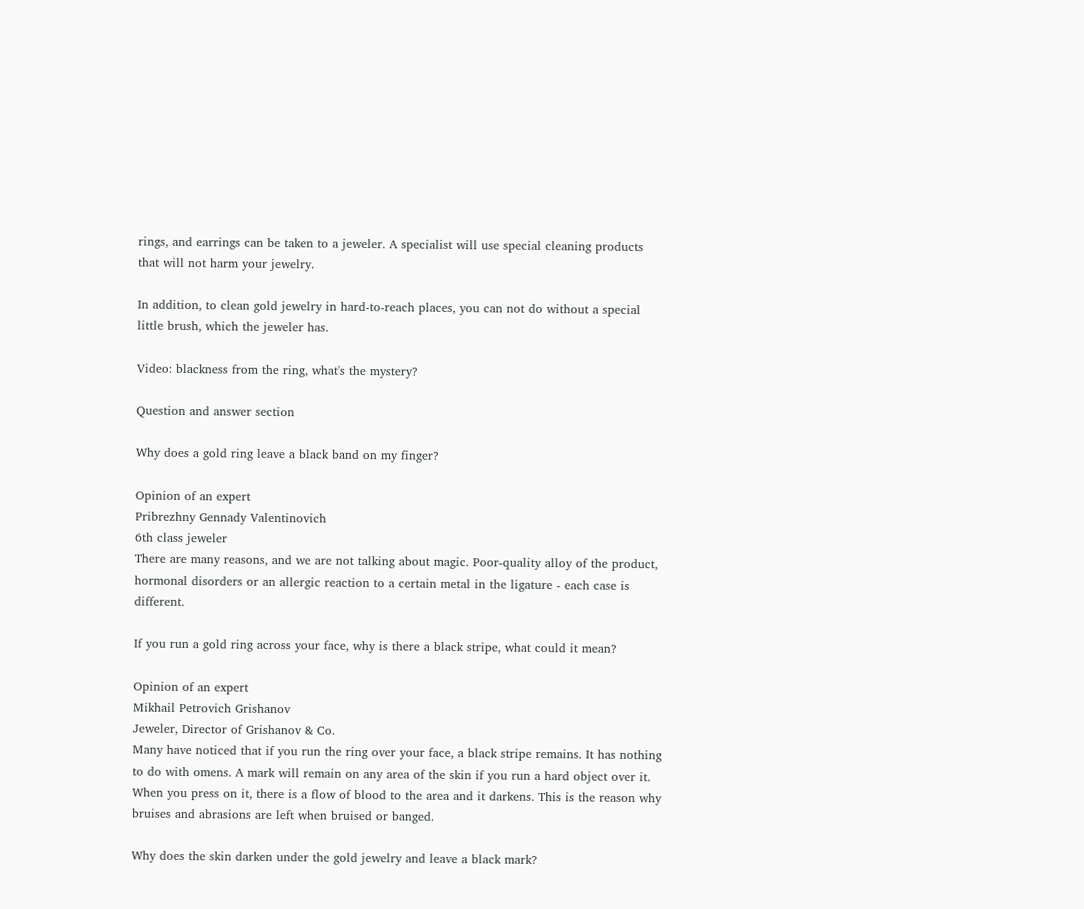rings, and earrings can be taken to a jeweler. A specialist will use special cleaning products that will not harm your jewelry.

In addition, to clean gold jewelry in hard-to-reach places, you can not do without a special little brush, which the jeweler has.

Video: blackness from the ring, what's the mystery?

Question and answer section

Why does a gold ring leave a black band on my finger?

Opinion of an expert
Pribrezhny Gennady Valentinovich
6th class jeweler
There are many reasons, and we are not talking about magic. Poor-quality alloy of the product, hormonal disorders or an allergic reaction to a certain metal in the ligature - each case is different.

If you run a gold ring across your face, why is there a black stripe, what could it mean?

Opinion of an expert
Mikhail Petrovich Grishanov
Jeweler, Director of Grishanov & Co.
Many have noticed that if you run the ring over your face, a black stripe remains. It has nothing to do with omens. A mark will remain on any area of the skin if you run a hard object over it. When you press on it, there is a flow of blood to the area and it darkens. This is the reason why bruises and abrasions are left when bruised or banged.

Why does the skin darken under the gold jewelry and leave a black mark?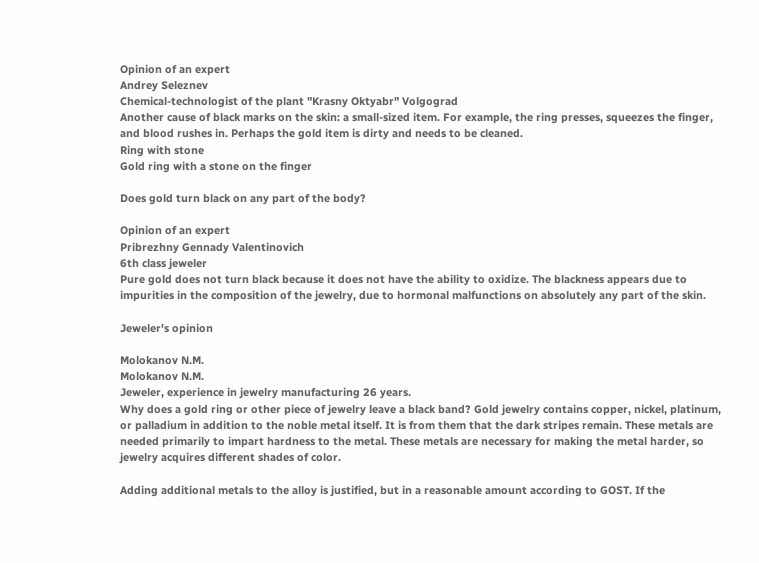Opinion of an expert
Andrey Seleznev
Chemical-technologist of the plant "Krasny Oktyabr" Volgograd
Another cause of black marks on the skin: a small-sized item. For example, the ring presses, squeezes the finger, and blood rushes in. Perhaps the gold item is dirty and needs to be cleaned.
Ring with stone
Gold ring with a stone on the finger

Does gold turn black on any part of the body?

Opinion of an expert
Pribrezhny Gennady Valentinovich
6th class jeweler
Pure gold does not turn black because it does not have the ability to oxidize. The blackness appears due to impurities in the composition of the jewelry, due to hormonal malfunctions on absolutely any part of the skin.

Jeweler's opinion

Molokanov N.M.
Molokanov N.M.
Jeweler, experience in jewelry manufacturing 26 years.
Why does a gold ring or other piece of jewelry leave a black band? Gold jewelry contains copper, nickel, platinum, or palladium in addition to the noble metal itself. It is from them that the dark stripes remain. These metals are needed primarily to impart hardness to the metal. These metals are necessary for making the metal harder, so jewelry acquires different shades of color.

Adding additional metals to the alloy is justified, but in a reasonable amount according to GOST. If the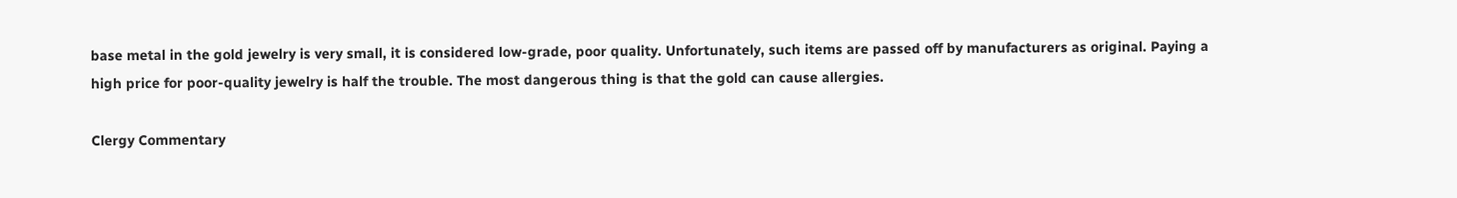base metal in the gold jewelry is very small, it is considered low-grade, poor quality. Unfortunately, such items are passed off by manufacturers as original. Paying a high price for poor-quality jewelry is half the trouble. The most dangerous thing is that the gold can cause allergies.

Clergy Commentary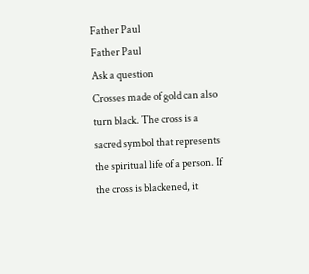Father Paul
Father Paul
Ask a question
Crosses made of gold can also turn black. The cross is a sacred symbol that represents the spiritual life of a person. If the cross is blackened, it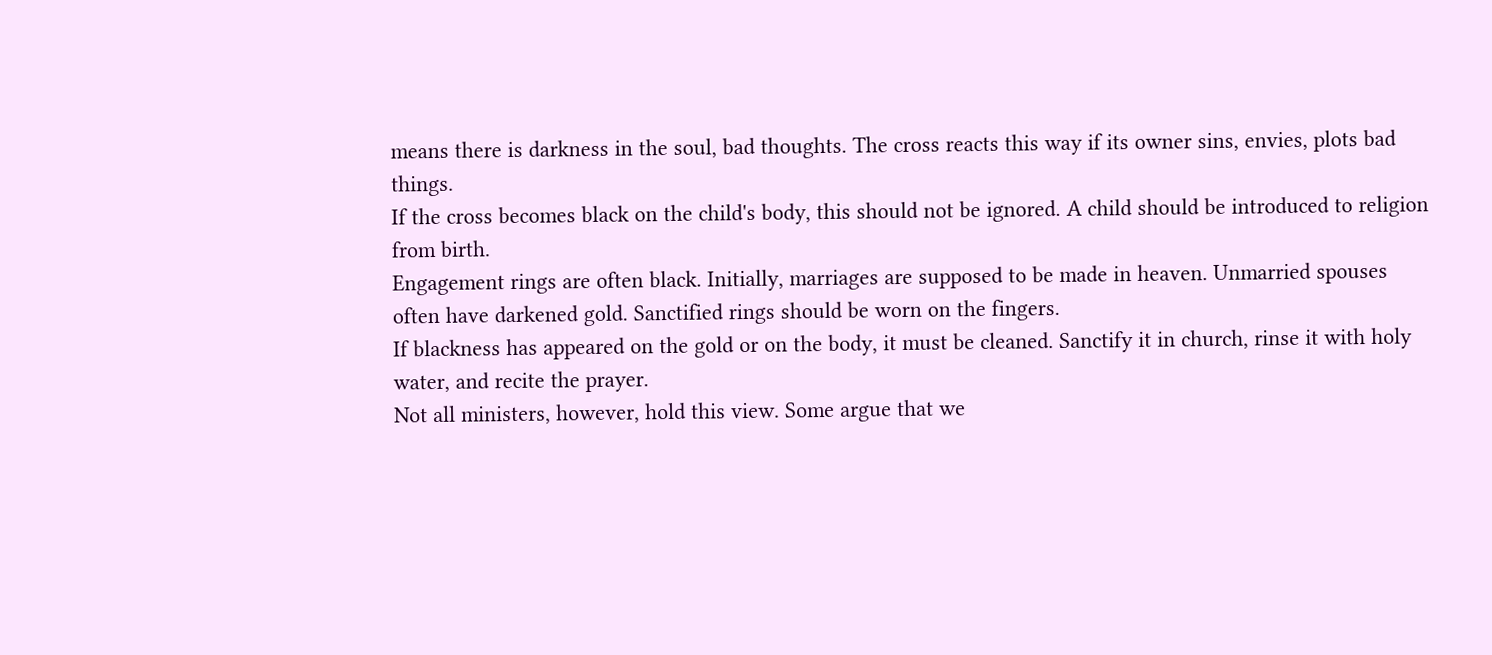means there is darkness in the soul, bad thoughts. The cross reacts this way if its owner sins, envies, plots bad things.
If the cross becomes black on the child's body, this should not be ignored. A child should be introduced to religion from birth.
Engagement rings are often black. Initially, marriages are supposed to be made in heaven. Unmarried spouses often have darkened gold. Sanctified rings should be worn on the fingers.
If blackness has appeared on the gold or on the body, it must be cleaned. Sanctify it in church, rinse it with holy water, and recite the prayer.
Not all ministers, however, hold this view. Some argue that we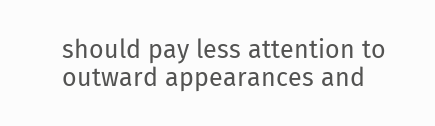should pay less attention to outward appearances and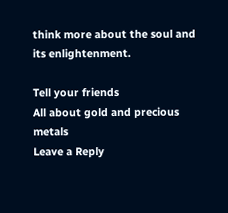think more about the soul and its enlightenment.

Tell your friends
All about gold and precious metals
Leave a Reply